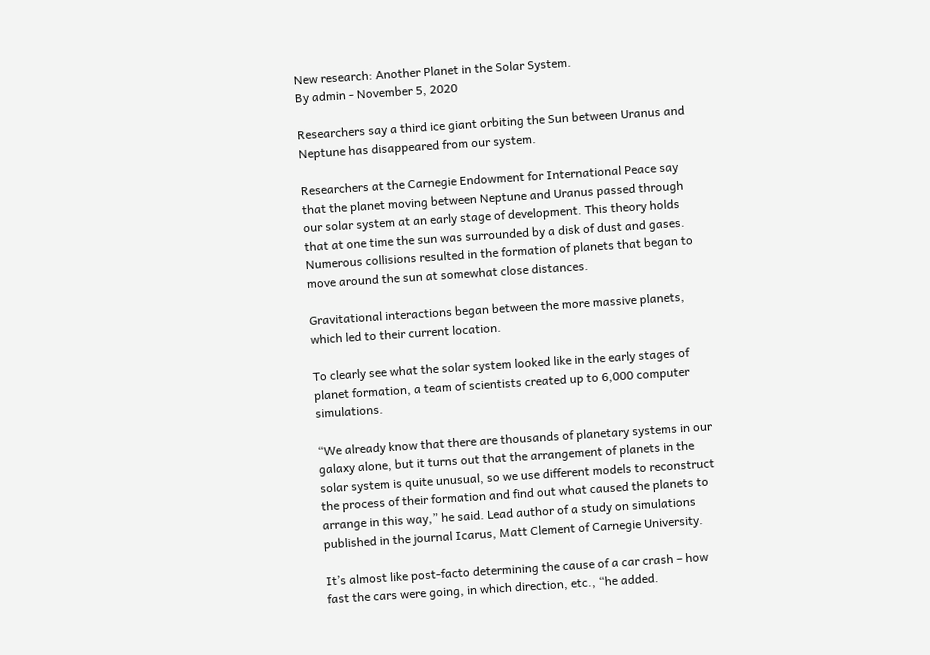New research: Another Planet in the Solar System.
By admin - November 5, 2020

Researchers say a third ice giant orbiting the Sun between Uranus and Neptune has disappeared from our system.

Researchers at the Carnegie Endowment for International Peace say that the planet moving between Neptune and Uranus passed through our solar system at an early stage of development. This theory holds that at one time the sun was surrounded by a disk of dust and gases. Numerous collisions resulted in the formation of planets that began to move around the sun at somewhat close distances.

Gravitational interactions began between the more massive planets, which led to their current location.

To clearly see what the solar system looked like in the early stages of planet formation, a team of scientists created up to 6,000 computer simulations.

“We already know that there are thousands of planetary systems in our galaxy alone, but it turns out that the arrangement of planets in the solar system is quite unusual, so we use different models to reconstruct the process of their formation and find out what caused the planets to arrange in this way,” he said. Lead author of a study on simulations published in the journal Icarus, Matt Clement of Carnegie University.

It’s almost like post-facto determining the cause of a car crash – how fast the cars were going, in which direction, etc., “he added.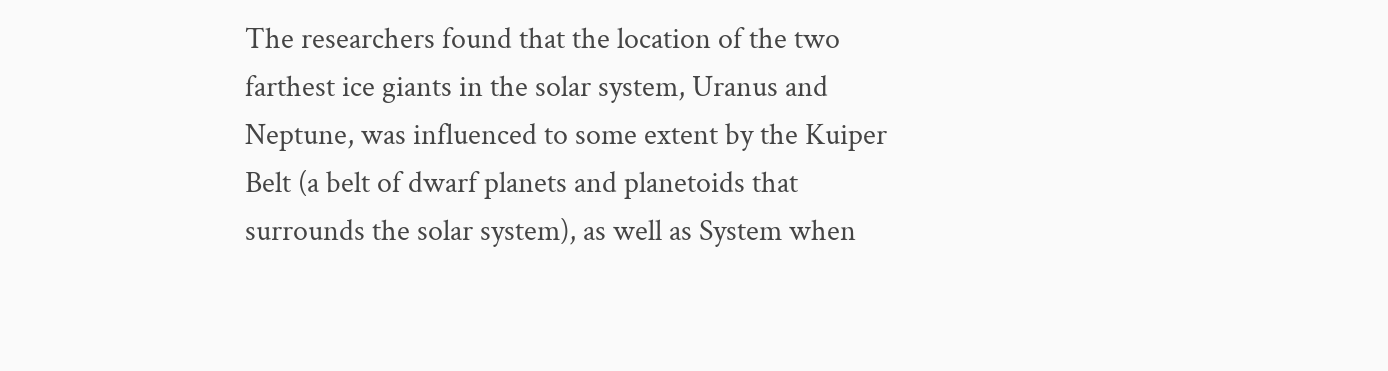The researchers found that the location of the two farthest ice giants in the solar system, Uranus and Neptune, was influenced to some extent by the Kuiper Belt (a belt of dwarf planets and planetoids that surrounds the solar system), as well as System when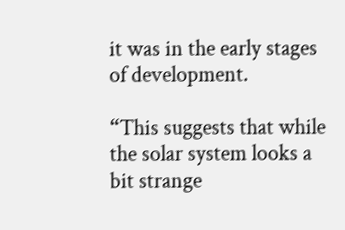it was in the early stages of development.

“This suggests that while the solar system looks a bit strange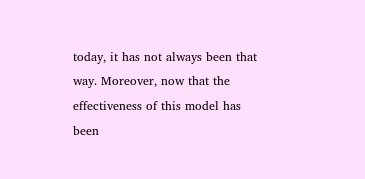today, it has not always been that way. Moreover, now that the effectiveness of this model has been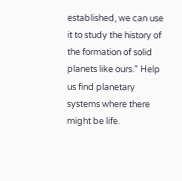established, we can use it to study the history of the formation of solid planets like ours.” Help us find planetary systems where there might be life.